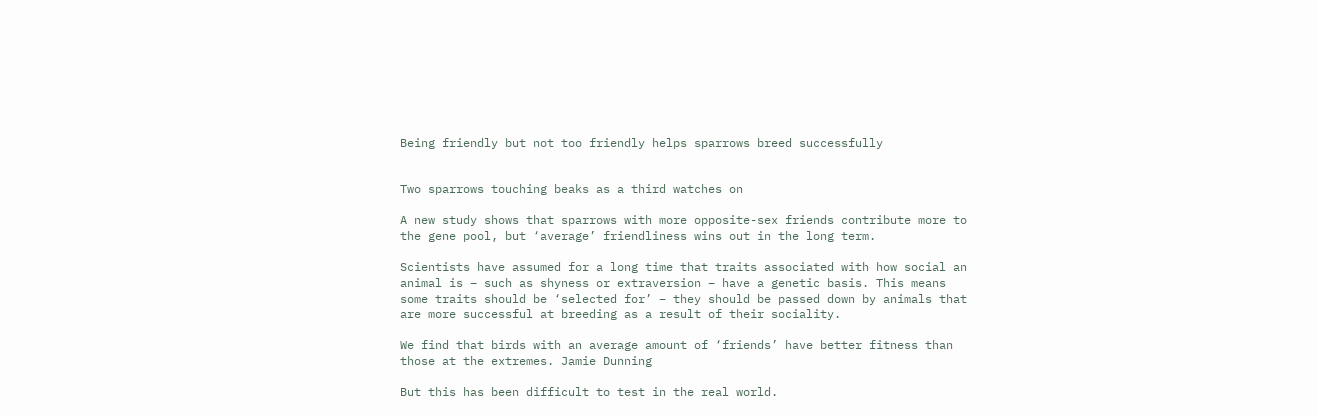Being friendly but not too friendly helps sparrows breed successfully


Two sparrows touching beaks as a third watches on

A new study shows that sparrows with more opposite-sex friends contribute more to the gene pool, but ‘average’ friendliness wins out in the long term.

Scientists have assumed for a long time that traits associated with how social an animal is – such as shyness or extraversion – have a genetic basis. This means some traits should be ‘selected for’ – they should be passed down by animals that are more successful at breeding as a result of their sociality.

We find that birds with an average amount of ‘friends’ have better fitness than those at the extremes. Jamie Dunning

But this has been difficult to test in the real world.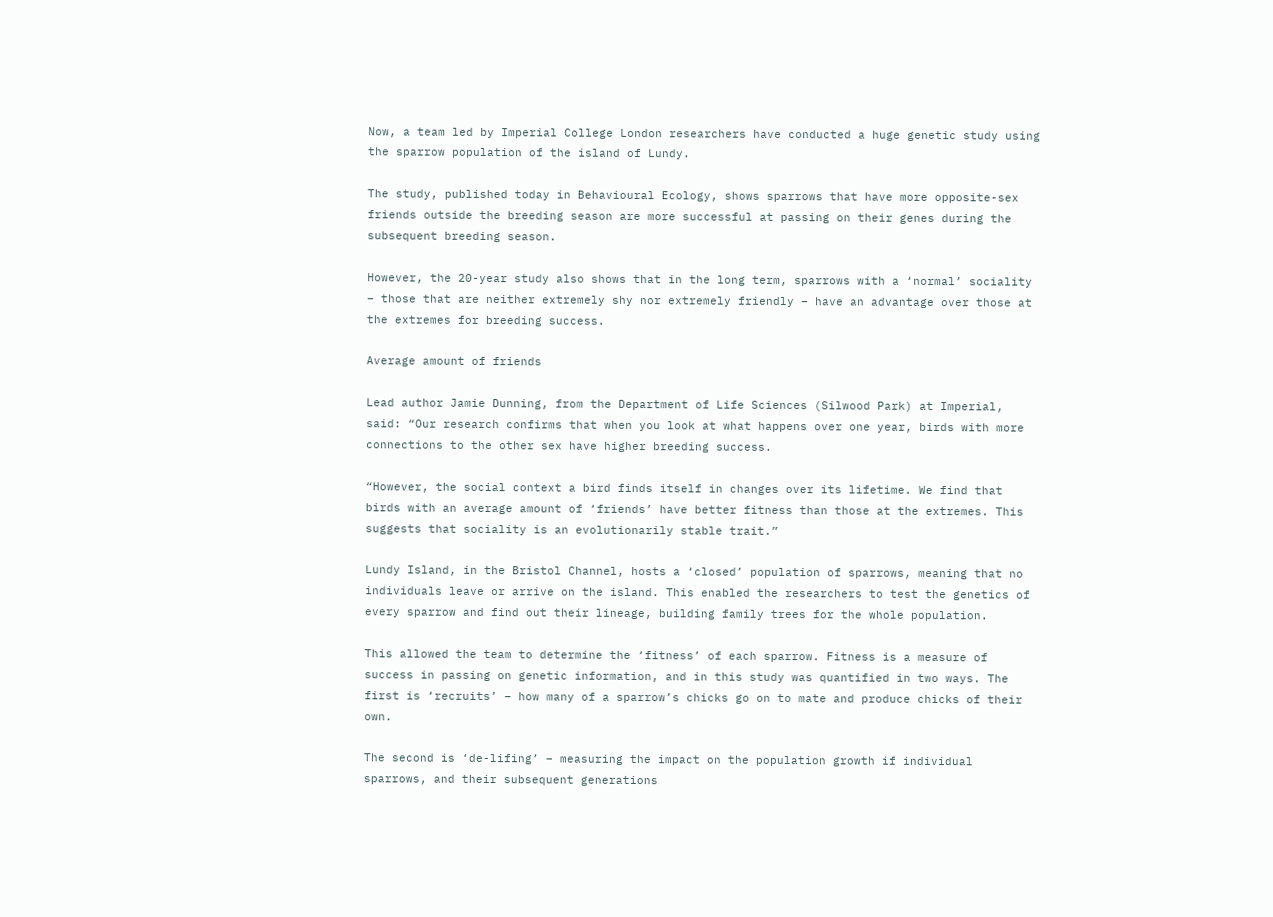Now, a team led by Imperial College London researchers have conducted a huge genetic study using the sparrow population of the island of Lundy.

The study, published today in Behavioural Ecology, shows sparrows that have more opposite-sex friends outside the breeding season are more successful at passing on their genes during the subsequent breeding season.

However, the 20-year study also shows that in the long term, sparrows with a ‘normal’ sociality – those that are neither extremely shy nor extremely friendly – have an advantage over those at the extremes for breeding success.

Average amount of friends

Lead author Jamie Dunning, from the Department of Life Sciences (Silwood Park) at Imperial, said: “Our research confirms that when you look at what happens over one year, birds with more connections to the other sex have higher breeding success.

“However, the social context a bird finds itself in changes over its lifetime. We find that birds with an average amount of ‘friends’ have better fitness than those at the extremes. This suggests that sociality is an evolutionarily stable trait.”

Lundy Island, in the Bristol Channel, hosts a ‘closed’ population of sparrows, meaning that no individuals leave or arrive on the island. This enabled the researchers to test the genetics of every sparrow and find out their lineage, building family trees for the whole population.

This allowed the team to determine the ‘fitness’ of each sparrow. Fitness is a measure of success in passing on genetic information, and in this study was quantified in two ways. The first is ‘recruits’ – how many of a sparrow’s chicks go on to mate and produce chicks of their own.

The second is ‘de-lifing’ – measuring the impact on the population growth if individual sparrows, and their subsequent generations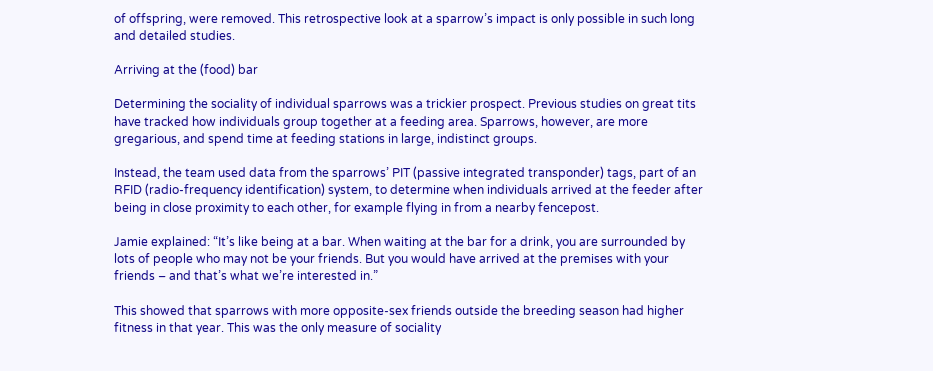of offspring, were removed. This retrospective look at a sparrow’s impact is only possible in such long and detailed studies.

Arriving at the (food) bar

Determining the sociality of individual sparrows was a trickier prospect. Previous studies on great tits have tracked how individuals group together at a feeding area. Sparrows, however, are more gregarious, and spend time at feeding stations in large, indistinct groups.

Instead, the team used data from the sparrows’ PIT (passive integrated transponder) tags, part of an RFID (radio-frequency identification) system, to determine when individuals arrived at the feeder after being in close proximity to each other, for example flying in from a nearby fencepost.

Jamie explained: “It’s like being at a bar. When waiting at the bar for a drink, you are surrounded by lots of people who may not be your friends. But you would have arrived at the premises with your friends – and that’s what we’re interested in.”

This showed that sparrows with more opposite-sex friends outside the breeding season had higher fitness in that year. This was the only measure of sociality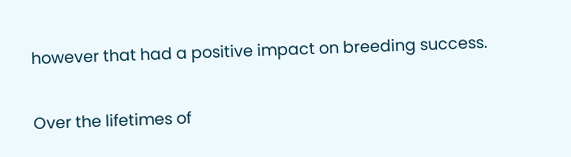however that had a positive impact on breeding success.

Over the lifetimes of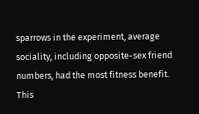sparrows in the experiment, average sociality, including opposite-sex friend numbers, had the most fitness benefit. This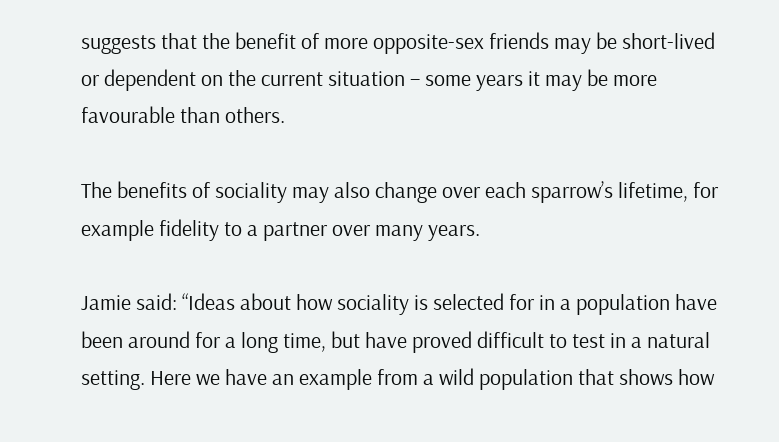suggests that the benefit of more opposite-sex friends may be short-lived or dependent on the current situation – some years it may be more favourable than others.

The benefits of sociality may also change over each sparrow’s lifetime, for example fidelity to a partner over many years.

Jamie said: “Ideas about how sociality is selected for in a population have been around for a long time, but have proved difficult to test in a natural setting. Here we have an example from a wild population that shows how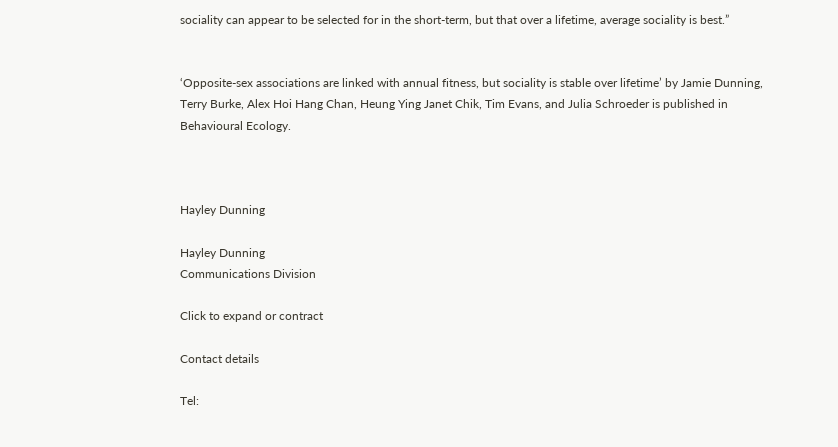sociality can appear to be selected for in the short-term, but that over a lifetime, average sociality is best.”


‘Opposite-sex associations are linked with annual fitness, but sociality is stable over lifetime’ by Jamie Dunning, Terry Burke, Alex Hoi Hang Chan, Heung Ying Janet Chik, Tim Evans, and Julia Schroeder is published in Behavioural Ecology.



Hayley Dunning

Hayley Dunning
Communications Division

Click to expand or contract

Contact details

Tel: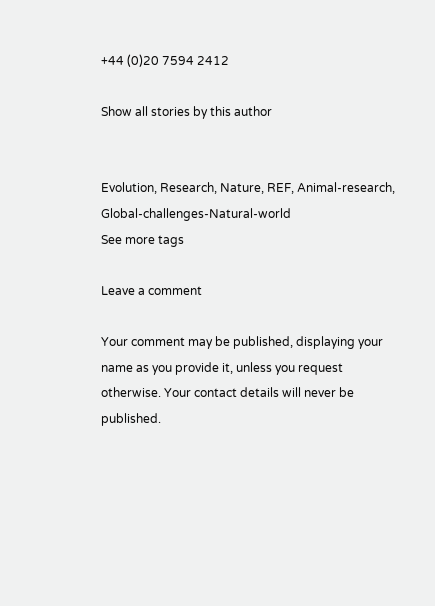+44 (0)20 7594 2412

Show all stories by this author


Evolution, Research, Nature, REF, Animal-research, Global-challenges-Natural-world
See more tags

Leave a comment

Your comment may be published, displaying your name as you provide it, unless you request otherwise. Your contact details will never be published.